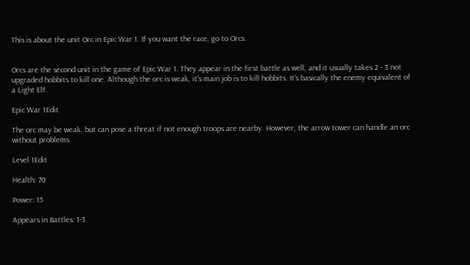This is about the unit Orc in Epic War 1. If you want the race, go to Orcs.


Orcs are the second unit in the game of Epic War 1. They appear in the first battle as well, and it usually takes 2 - 3 not upgraded hobbits to kill one. Although the orc is weak, it's main job is to kill hobbits. It's basically the enemy equivalent of a Light Elf.

Epic War 1Edit

The orc may be weak, but can pose a threat if not enough troops are nearby. However, the arrow tower can handle an orc without problems.

Level 1Edit

Health: 70

Power: 15

Appears in Battles: 1-3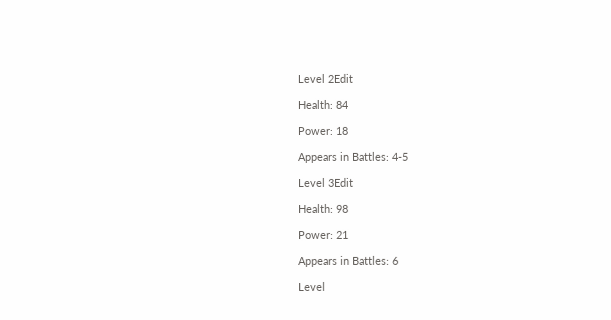Level 2Edit

Health: 84

Power: 18

Appears in Battles: 4-5

Level 3Edit

Health: 98

Power: 21

Appears in Battles: 6

Level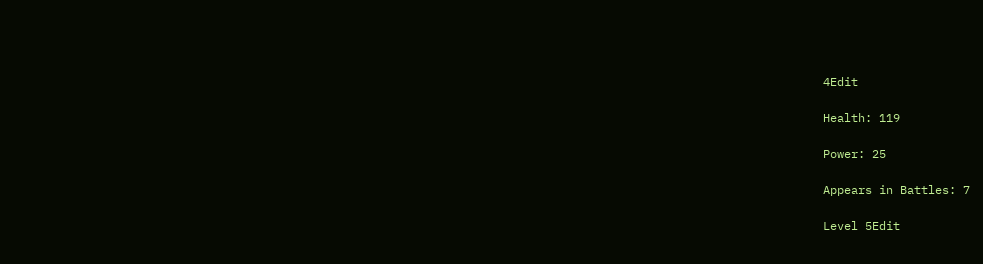4Edit

Health: 119

Power: 25

Appears in Battles: 7

Level 5Edit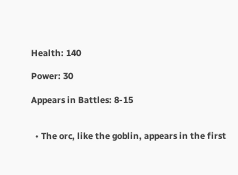Health: 140

Power: 30

Appears in Battles: 8-15


  • The orc, like the goblin, appears in the first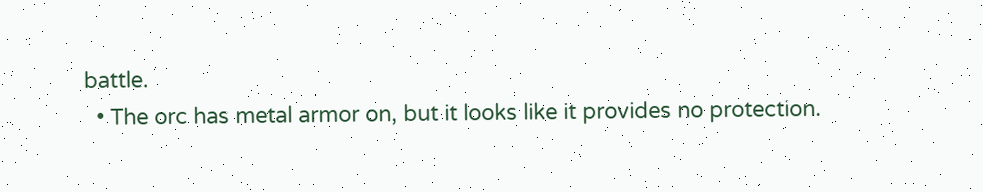battle.
  • The orc has metal armor on, but it looks like it provides no protection.